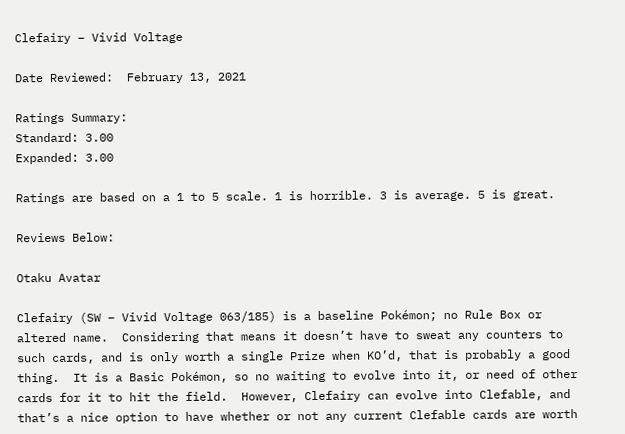Clefairy – Vivid Voltage

Date Reviewed:  February 13, 2021

Ratings Summary:
Standard: 3.00
Expanded: 3.00

Ratings are based on a 1 to 5 scale. 1 is horrible. 3 is average. 5 is great.

Reviews Below:

Otaku Avatar

Clefairy (SW – Vivid Voltage 063/185) is a baseline Pokémon; no Rule Box or altered name.  Considering that means it doesn’t have to sweat any counters to such cards, and is only worth a single Prize when KO’d, that is probably a good thing.  It is a Basic Pokémon, so no waiting to evolve into it, or need of other cards for it to hit the field.  However, Clefairy can evolve into Clefable, and that’s a nice option to have whether or not any current Clefable cards are worth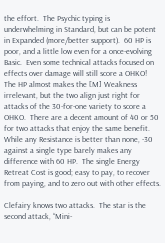the effort.  The Psychic typing is underwhelming in Standard, but can be potent in Expanded (more/better support).  60 HP is poor, and a little low even for a once-evolving Basic.  Even some technical attacks focused on effects over damage will still score a OHKO!  The HP almost makes the [M] Weakness irrelevant, but the two align just right for attacks of the 30-for-one variety to score a OHKO.  There are a decent amount of 40 or 50 for two attacks that enjoy the same benefit.  While any Resistance is better than none, -30 against a single type barely makes any difference with 60 HP.  The single Energy Retreat Cost is good; easy to pay, to recover from paying, and to zero out with other effects.

Clefairy knows two attacks.  The star is the second attack, “Mini-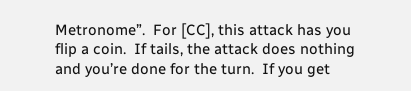Metronome”.  For [CC], this attack has you flip a coin.  If tails, the attack does nothing and you’re done for the turn.  If you get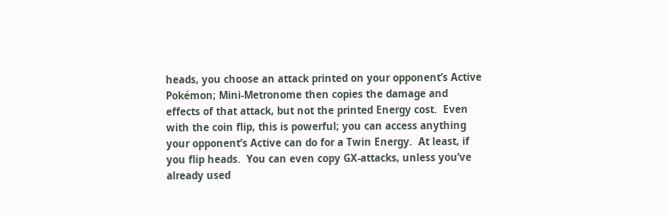heads, you choose an attack printed on your opponent’s Active Pokémon; Mini-Metronome then copies the damage and effects of that attack, but not the printed Energy cost.  Even with the coin flip, this is powerful; you can access anything your opponent’s Active can do for a Twin Energy.  At least, if you flip heads.  You can even copy GX-attacks, unless you’ve already used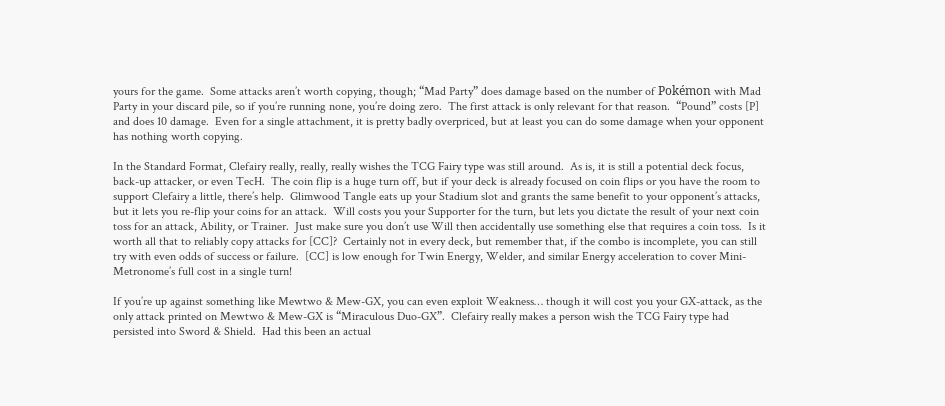yours for the game.  Some attacks aren’t worth copying, though; “Mad Party” does damage based on the number of Pokémon with Mad Party in your discard pile, so if you’re running none, you’re doing zero.  The first attack is only relevant for that reason.  “Pound” costs [P] and does 10 damage.  Even for a single attachment, it is pretty badly overpriced, but at least you can do some damage when your opponent has nothing worth copying.

In the Standard Format, Clefairy really, really, really wishes the TCG Fairy type was still around.  As is, it is still a potential deck focus, back-up attacker, or even TecH.  The coin flip is a huge turn off, but if your deck is already focused on coin flips or you have the room to support Clefairy a little, there’s help.  Glimwood Tangle eats up your Stadium slot and grants the same benefit to your opponent’s attacks, but it lets you re-flip your coins for an attack.  Will costs you your Supporter for the turn, but lets you dictate the result of your next coin toss for an attack, Ability, or Trainer.  Just make sure you don’t use Will then accidentally use something else that requires a coin toss.  Is it worth all that to reliably copy attacks for [CC]?  Certainly not in every deck, but remember that, if the combo is incomplete, you can still try with even odds of success or failure.  [CC] is low enough for Twin Energy, Welder, and similar Energy acceleration to cover Mini-Metronome’s full cost in a single turn!

If you’re up against something like Mewtwo & Mew-GX, you can even exploit Weakness… though it will cost you your GX-attack, as the only attack printed on Mewtwo & Mew-GX is “Miraculous Duo-GX”.  Clefairy really makes a person wish the TCG Fairy type had persisted into Sword & Shield.  Had this been an actual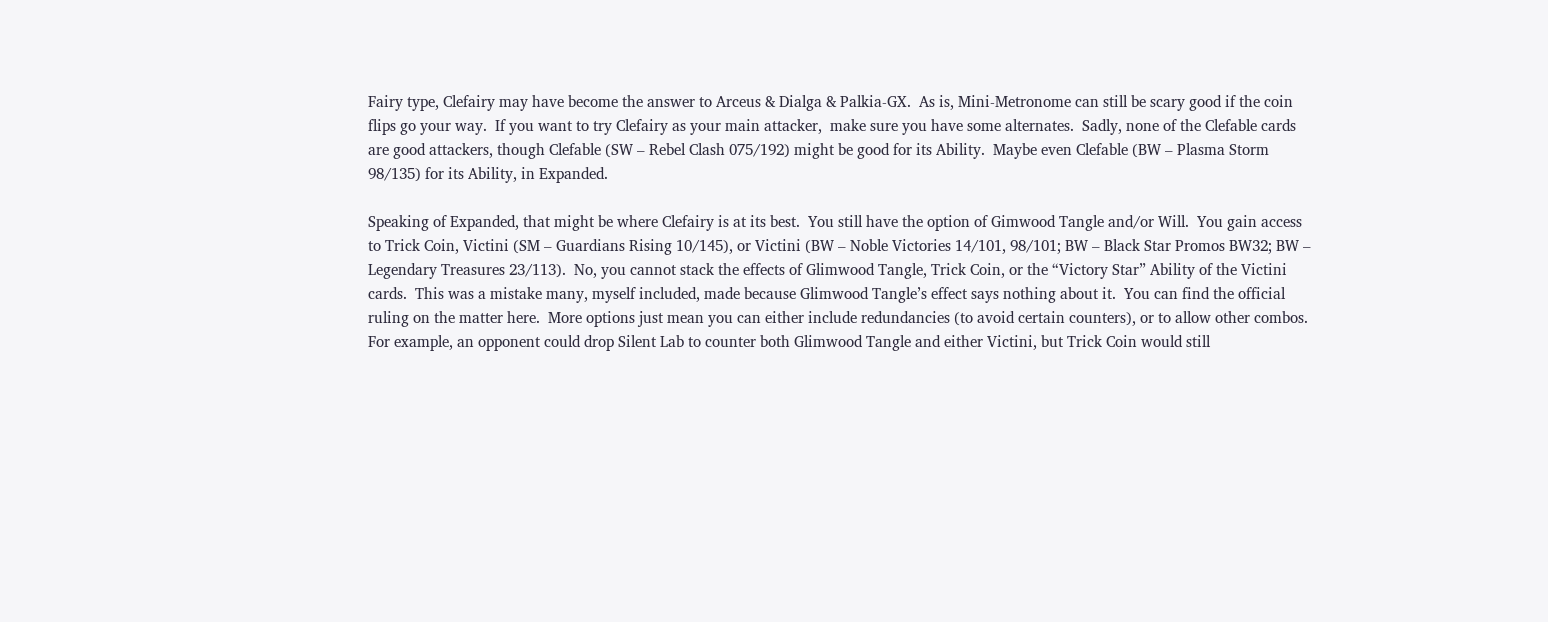Fairy type, Clefairy may have become the answer to Arceus & Dialga & Palkia-GX.  As is, Mini-Metronome can still be scary good if the coin flips go your way.  If you want to try Clefairy as your main attacker,  make sure you have some alternates.  Sadly, none of the Clefable cards are good attackers, though Clefable (SW – Rebel Clash 075/192) might be good for its Ability.  Maybe even Clefable (BW – Plasma Storm 98/135) for its Ability, in Expanded.

Speaking of Expanded, that might be where Clefairy is at its best.  You still have the option of Gimwood Tangle and/or Will.  You gain access to Trick Coin, Victini (SM – Guardians Rising 10/145), or Victini (BW – Noble Victories 14/101, 98/101; BW – Black Star Promos BW32; BW – Legendary Treasures 23/113).  No, you cannot stack the effects of Glimwood Tangle, Trick Coin, or the “Victory Star” Ability of the Victini cards.  This was a mistake many, myself included, made because Glimwood Tangle’s effect says nothing about it.  You can find the official ruling on the matter here.  More options just mean you can either include redundancies (to avoid certain counters), or to allow other combos.  For example, an opponent could drop Silent Lab to counter both Glimwood Tangle and either Victini, but Trick Coin would still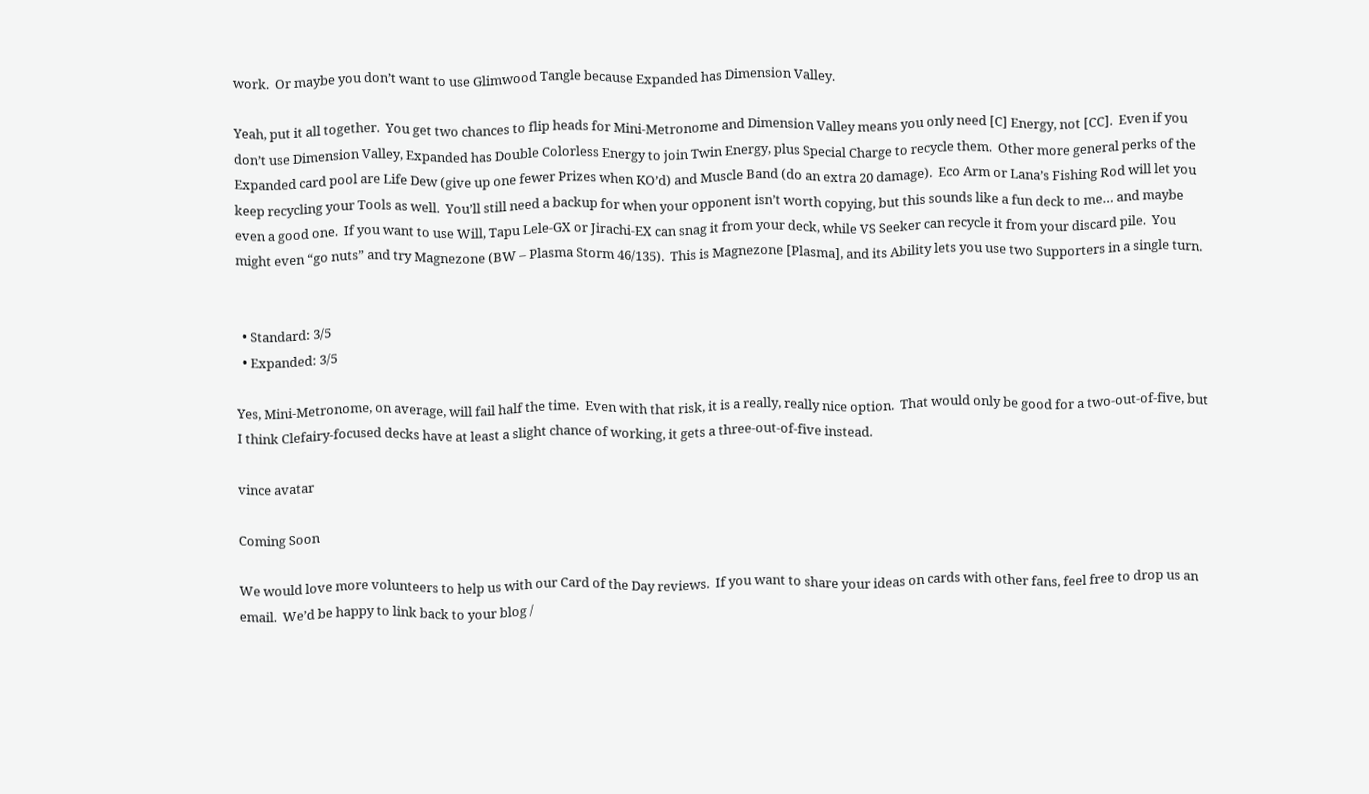work.  Or maybe you don’t want to use Glimwood Tangle because Expanded has Dimension Valley.

Yeah, put it all together.  You get two chances to flip heads for Mini-Metronome and Dimension Valley means you only need [C] Energy, not [CC].  Even if you don’t use Dimension Valley, Expanded has Double Colorless Energy to join Twin Energy, plus Special Charge to recycle them.  Other more general perks of the Expanded card pool are Life Dew (give up one fewer Prizes when KO’d) and Muscle Band (do an extra 20 damage).  Eco Arm or Lana’s Fishing Rod will let you keep recycling your Tools as well.  You’ll still need a backup for when your opponent isn’t worth copying, but this sounds like a fun deck to me… and maybe even a good one.  If you want to use Will, Tapu Lele-GX or Jirachi-EX can snag it from your deck, while VS Seeker can recycle it from your discard pile.  You might even “go nuts” and try Magnezone (BW – Plasma Storm 46/135).  This is Magnezone [Plasma], and its Ability lets you use two Supporters in a single turn.


  • Standard: 3/5
  • Expanded: 3/5

Yes, Mini-Metronome, on average, will fail half the time.  Even with that risk, it is a really, really nice option.  That would only be good for a two-out-of-five, but I think Clefairy-focused decks have at least a slight chance of working, it gets a three-out-of-five instead.

vince avatar

Coming Soon

We would love more volunteers to help us with our Card of the Day reviews.  If you want to share your ideas on cards with other fans, feel free to drop us an email.  We’d be happy to link back to your blog /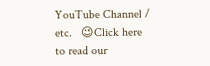YouTube Channel / etc.   😉Click here to read our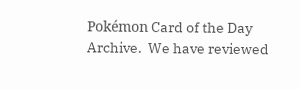Pokémon Card of the Day Archive.  We have reviewed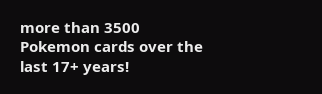more than 3500 Pokemon cards over the last 17+ years!